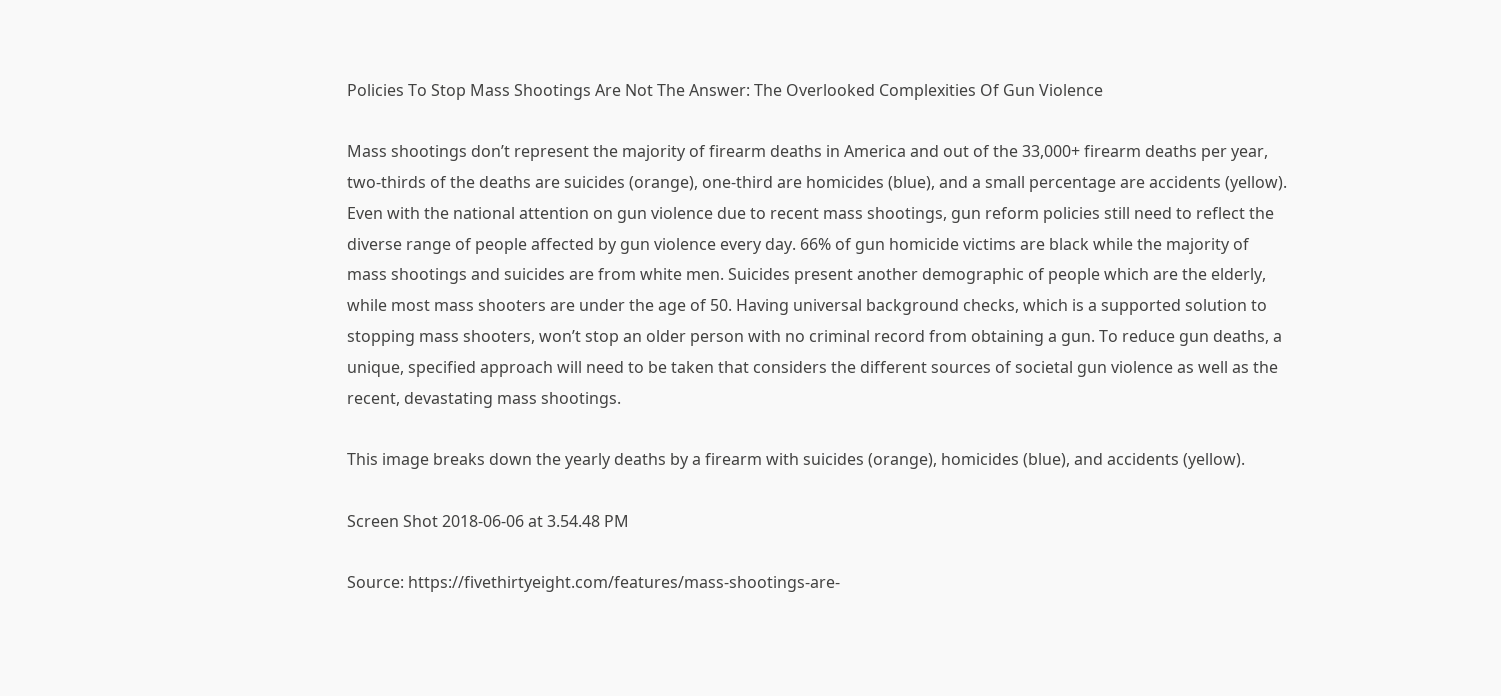Policies To Stop Mass Shootings Are Not The Answer: The Overlooked Complexities Of Gun Violence

Mass shootings don’t represent the majority of firearm deaths in America and out of the 33,000+ firearm deaths per year, two-thirds of the deaths are suicides (orange), one-third are homicides (blue), and a small percentage are accidents (yellow). Even with the national attention on gun violence due to recent mass shootings, gun reform policies still need to reflect the diverse range of people affected by gun violence every day. 66% of gun homicide victims are black while the majority of mass shootings and suicides are from white men. Suicides present another demographic of people which are the elderly, while most mass shooters are under the age of 50. Having universal background checks, which is a supported solution to stopping mass shooters, won’t stop an older person with no criminal record from obtaining a gun. To reduce gun deaths, a unique, specified approach will need to be taken that considers the different sources of societal gun violence as well as the recent, devastating mass shootings.

This image breaks down the yearly deaths by a firearm with suicides (orange), homicides (blue), and accidents (yellow).

Screen Shot 2018-06-06 at 3.54.48 PM

Source: https://fivethirtyeight.com/features/mass-shootings-are-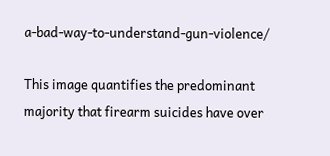a-bad-way-to-understand-gun-violence/

This image quantifies the predominant majority that firearm suicides have over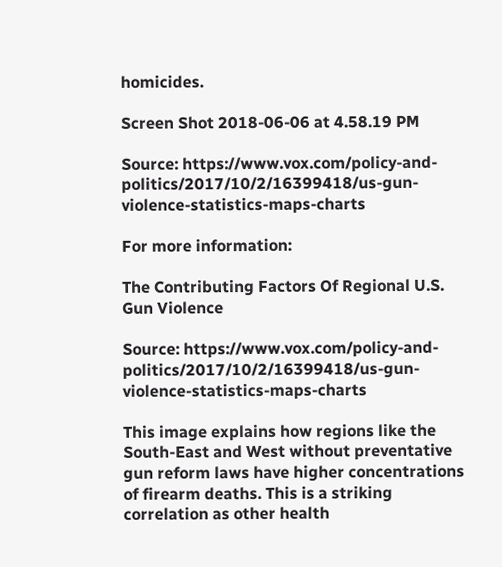homicides.

Screen Shot 2018-06-06 at 4.58.19 PM

Source: https://www.vox.com/policy-and-politics/2017/10/2/16399418/us-gun-violence-statistics-maps-charts

For more information:

The Contributing Factors Of Regional U.S. Gun Violence

Source: https://www.vox.com/policy-and-politics/2017/10/2/16399418/us-gun-violence-statistics-maps-charts

This image explains how regions like the South-East and West without preventative gun reform laws have higher concentrations of firearm deaths. This is a striking correlation as other health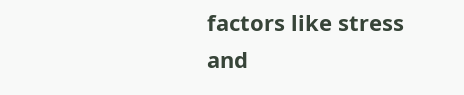factors like stress and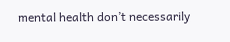mental health don’t necessarily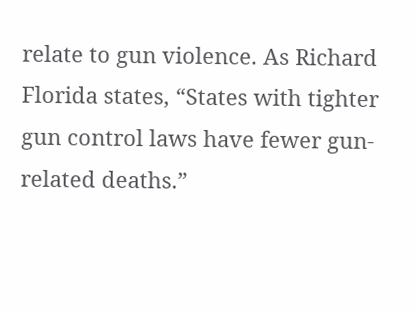relate to gun violence. As Richard Florida states, “States with tighter gun control laws have fewer gun-related deaths.”